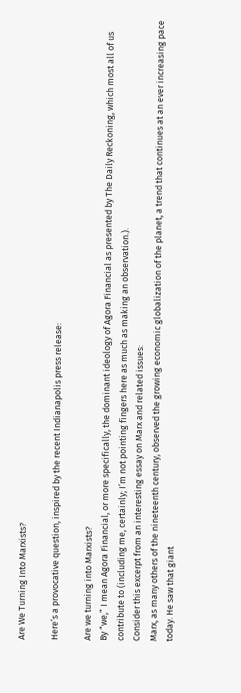Are We Turning Into Marxists?

Here’s a provocative question, inspired by the recent Indianapolis press release:

Are we turning into Marxists?
By “we,” I mean Agora Financial, or more specifically, the dominant ideology of Agora Financial as presented by The Daily Reckoning, which most all of us contribute to (including me, certainly; I’m not pointing fingers here as much as making an observation.).
Consider this excerpt from an interesting essay on Marx and related issues:
Marx, as many others of the nineteenth century, observed the growing economic globalization of the planet, a trend that continues at an ever increasing pace today. He saw that giant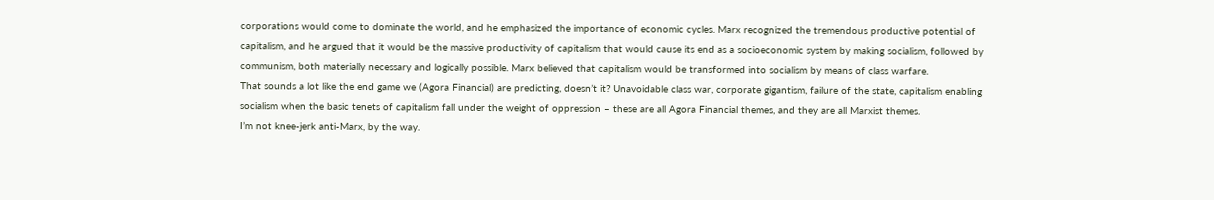corporations would come to dominate the world, and he emphasized the importance of economic cycles. Marx recognized the tremendous productive potential of capitalism, and he argued that it would be the massive productivity of capitalism that would cause its end as a socioeconomic system by making socialism, followed by communism, both materially necessary and logically possible. Marx believed that capitalism would be transformed into socialism by means of class warfare.
That sounds a lot like the end game we (Agora Financial) are predicting, doesn’t it? Unavoidable class war, corporate gigantism, failure of the state, capitalism enabling socialism when the basic tenets of capitalism fall under the weight of oppression – these are all Agora Financial themes, and they are all Marxist themes.
I’m not knee-jerk anti-Marx, by the way.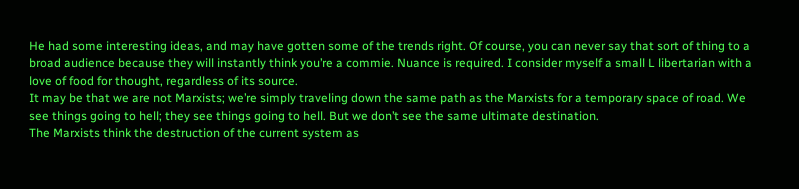He had some interesting ideas, and may have gotten some of the trends right. Of course, you can never say that sort of thing to a broad audience because they will instantly think you’re a commie. Nuance is required. I consider myself a small L libertarian with a love of food for thought, regardless of its source.
It may be that we are not Marxists; we’re simply traveling down the same path as the Marxists for a temporary space of road. We see things going to hell; they see things going to hell. But we don’t see the same ultimate destination.
The Marxists think the destruction of the current system as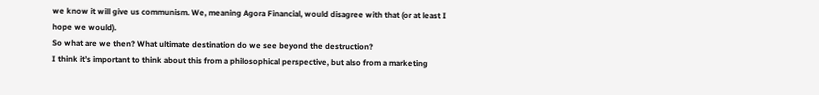we know it will give us communism. We, meaning Agora Financial, would disagree with that (or at least I hope we would).
So what are we then? What ultimate destination do we see beyond the destruction?
I think it’s important to think about this from a philosophical perspective, but also from a marketing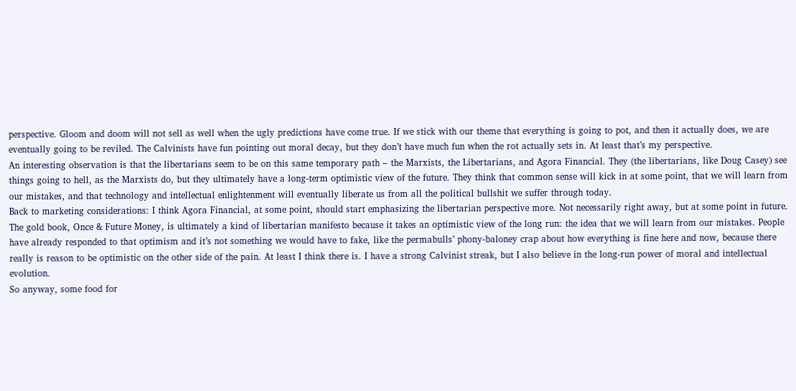perspective. Gloom and doom will not sell as well when the ugly predictions have come true. If we stick with our theme that everything is going to pot, and then it actually does, we are eventually going to be reviled. The Calvinists have fun pointing out moral decay, but they don’t have much fun when the rot actually sets in. At least that’s my perspective.
An interesting observation is that the libertarians seem to be on this same temporary path – the Marxists, the Libertarians, and Agora Financial. They (the libertarians, like Doug Casey) see things going to hell, as the Marxists do, but they ultimately have a long-term optimistic view of the future. They think that common sense will kick in at some point, that we will learn from our mistakes, and that technology and intellectual enlightenment will eventually liberate us from all the political bullshit we suffer through today.
Back to marketing considerations: I think Agora Financial, at some point, should start emphasizing the libertarian perspective more. Not necessarily right away, but at some point in future.
The gold book, Once & Future Money, is ultimately a kind of libertarian manifesto because it takes an optimistic view of the long run: the idea that we will learn from our mistakes. People have already responded to that optimism and it’s not something we would have to fake, like the permabulls’ phony-baloney crap about how everything is fine here and now, because there really is reason to be optimistic on the other side of the pain. At least I think there is. I have a strong Calvinist streak, but I also believe in the long-run power of moral and intellectual evolution.
So anyway, some food for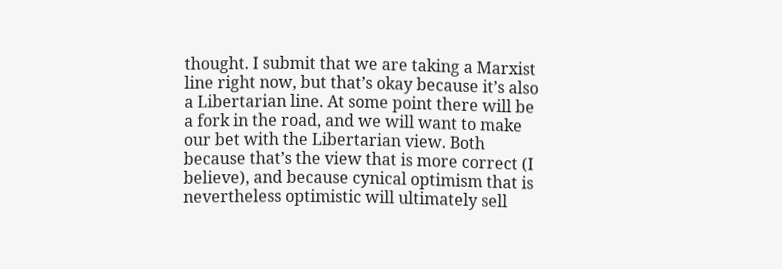thought. I submit that we are taking a Marxist line right now, but that’s okay because it’s also a Libertarian line. At some point there will be a fork in the road, and we will want to make our bet with the Libertarian view. Both because that’s the view that is more correct (I believe), and because cynical optimism that is nevertheless optimistic will ultimately sell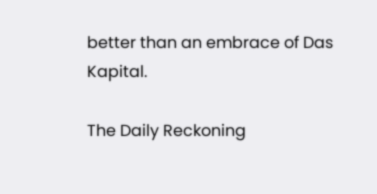better than an embrace of Das Kapital.

The Daily Reckoning